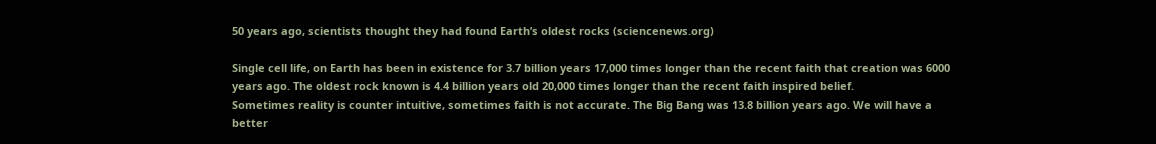50 years ago, scientists thought they had found Earth’s oldest rocks (sciencenews.org)

Single cell life, on Earth has been in existence for 3.7 billion years 17,000 times longer than the recent faith that creation was 6000 years ago. The oldest rock known is 4.4 billion years old 20,000 times longer than the recent faith inspired belief.
Sometimes reality is counter intuitive, sometimes faith is not accurate. The Big Bang was 13.8 billion years ago. We will have a better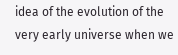idea of the evolution of the very early universe when we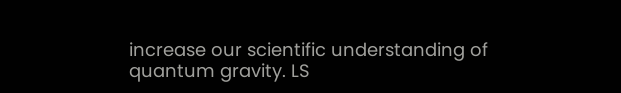increase our scientific understanding of quantum gravity. LS